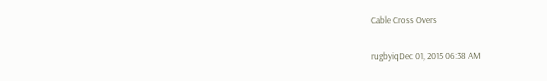Cable Cross Overs

rugbyiqDec 01, 2015 06:38 AM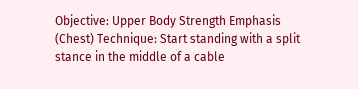Objective: Upper Body Strength Emphasis (Chest) Technique: Start standing with a split stance in the middle of a cable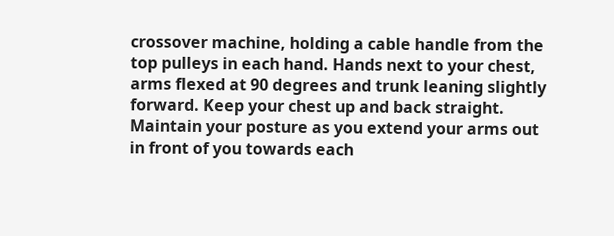crossover machine, holding a cable handle from the top pulleys in each hand. Hands next to your chest, arms flexed at 90 degrees and trunk leaning slightly forward. Keep your chest up and back straight. Maintain your posture as you extend your arms out in front of you towards each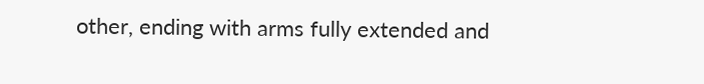other, ending with arms fully extended and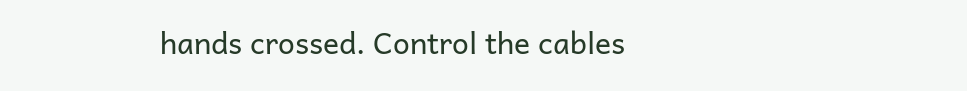hands crossed. Control the cables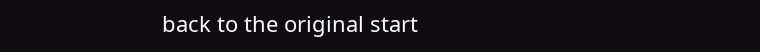back to the original start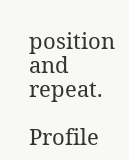position and repeat.

Profile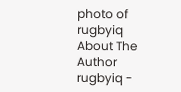photo of rugbyiq
About The Author
rugbyiq -